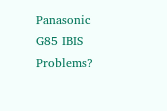Panasonic G85 IBIS Problems?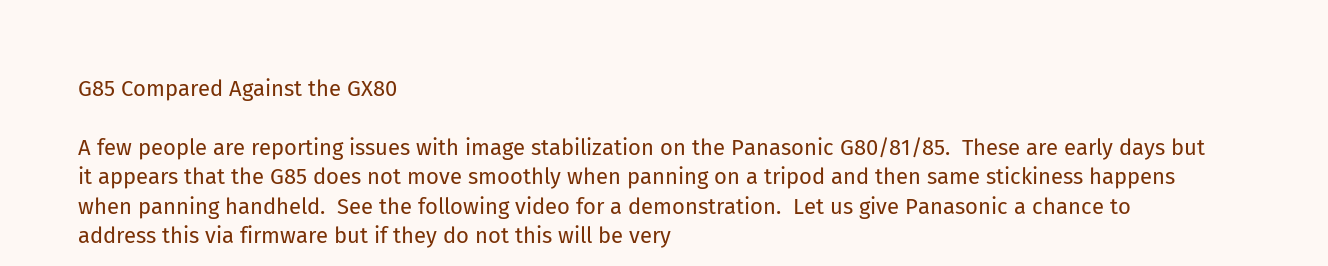G85 Compared Against the GX80

A few people are reporting issues with image stabilization on the Panasonic G80/81/85.  These are early days but it appears that the G85 does not move smoothly when panning on a tripod and then same stickiness happens when panning handheld.  See the following video for a demonstration.  Let us give Panasonic a chance to address this via firmware but if they do not this will be very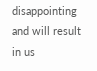disappointing and will result in us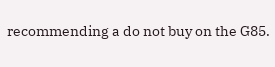recommending a do not buy on the G85.